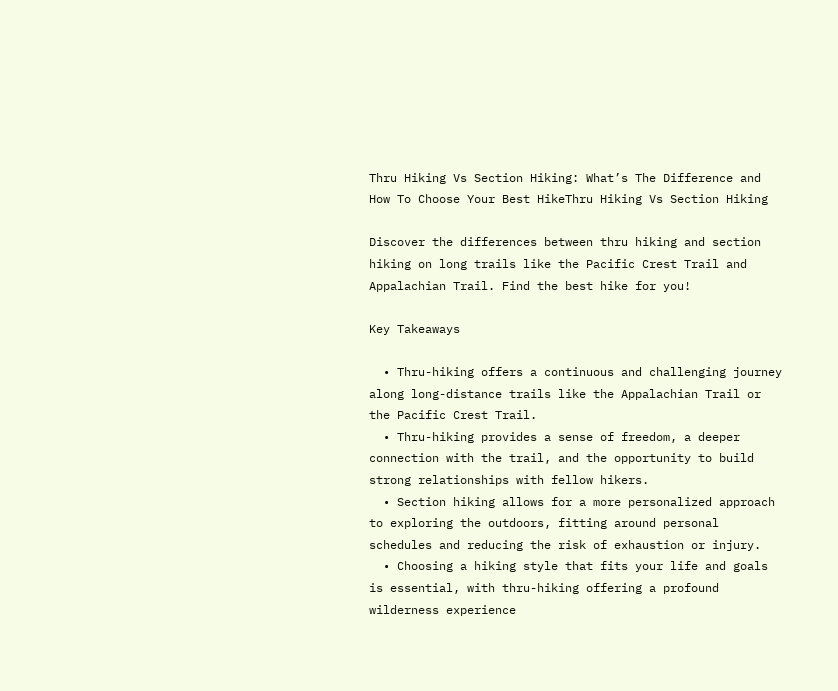Thru Hiking Vs Section Hiking: What’s The Difference and How To Choose Your Best HikeThru Hiking Vs Section Hiking

Discover the differences between thru hiking and section hiking on long trails like the Pacific Crest Trail and Appalachian Trail. Find the best hike for you!

Key Takeaways

  • Thru-hiking offers a continuous and challenging journey along long-distance trails like the Appalachian Trail or the Pacific Crest Trail.
  • Thru-hiking provides a sense of freedom, a deeper connection with the trail, and the opportunity to build strong relationships with fellow hikers.
  • Section hiking allows for a more personalized approach to exploring the outdoors, fitting around personal schedules and reducing the risk of exhaustion or injury.
  • Choosing a hiking style that fits your life and goals is essential, with thru-hiking offering a profound wilderness experience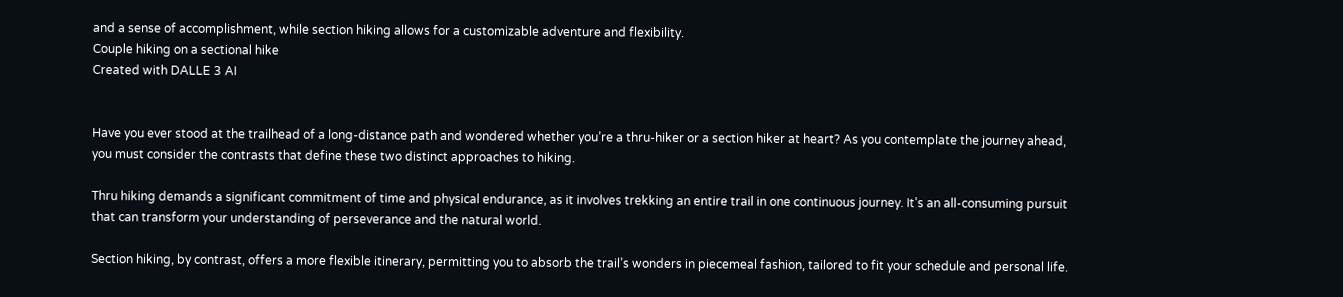and a sense of accomplishment, while section hiking allows for a customizable adventure and flexibility.
Couple hiking on a sectional hike
Created with DALLE 3 AI


Have you ever stood at the trailhead of a long-distance path and wondered whether you’re a thru-hiker or a section hiker at heart? As you contemplate the journey ahead, you must consider the contrasts that define these two distinct approaches to hiking.

Thru hiking demands a significant commitment of time and physical endurance, as it involves trekking an entire trail in one continuous journey. It’s an all-consuming pursuit that can transform your understanding of perseverance and the natural world.

Section hiking, by contrast, offers a more flexible itinerary, permitting you to absorb the trail’s wonders in piecemeal fashion, tailored to fit your schedule and personal life.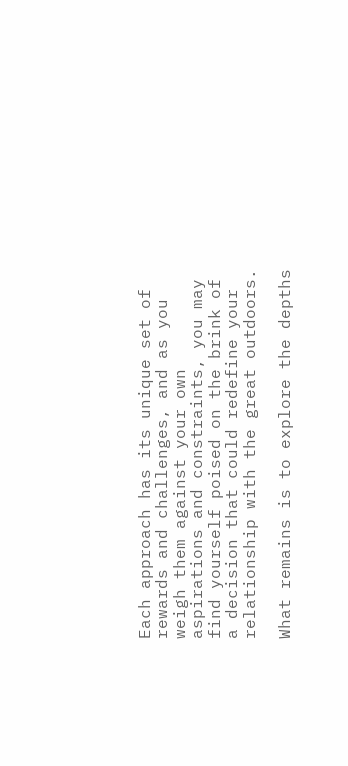Each approach has its unique set of rewards and challenges, and as you weigh them against your own aspirations and constraints, you may find yourself poised on the brink of a decision that could redefine your relationship with the great outdoors.

What remains is to explore the depths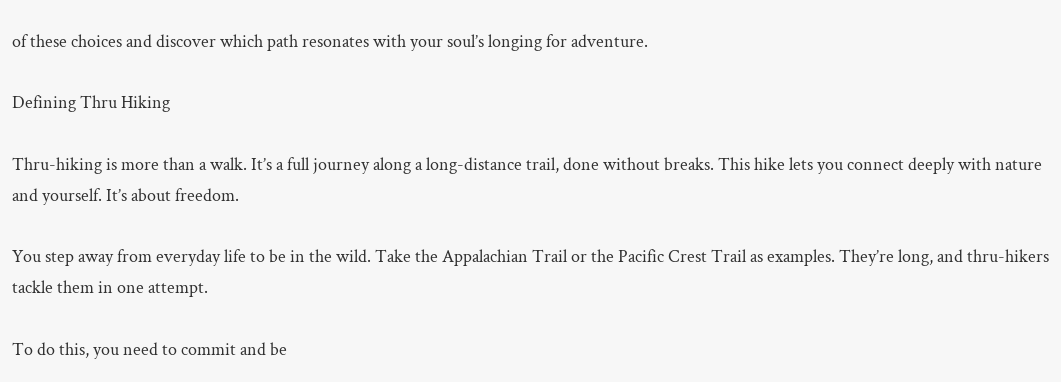of these choices and discover which path resonates with your soul’s longing for adventure.

Defining Thru Hiking

Thru-hiking is more than a walk. It’s a full journey along a long-distance trail, done without breaks. This hike lets you connect deeply with nature and yourself. It’s about freedom.

You step away from everyday life to be in the wild. Take the Appalachian Trail or the Pacific Crest Trail as examples. They’re long, and thru-hikers tackle them in one attempt.

To do this, you need to commit and be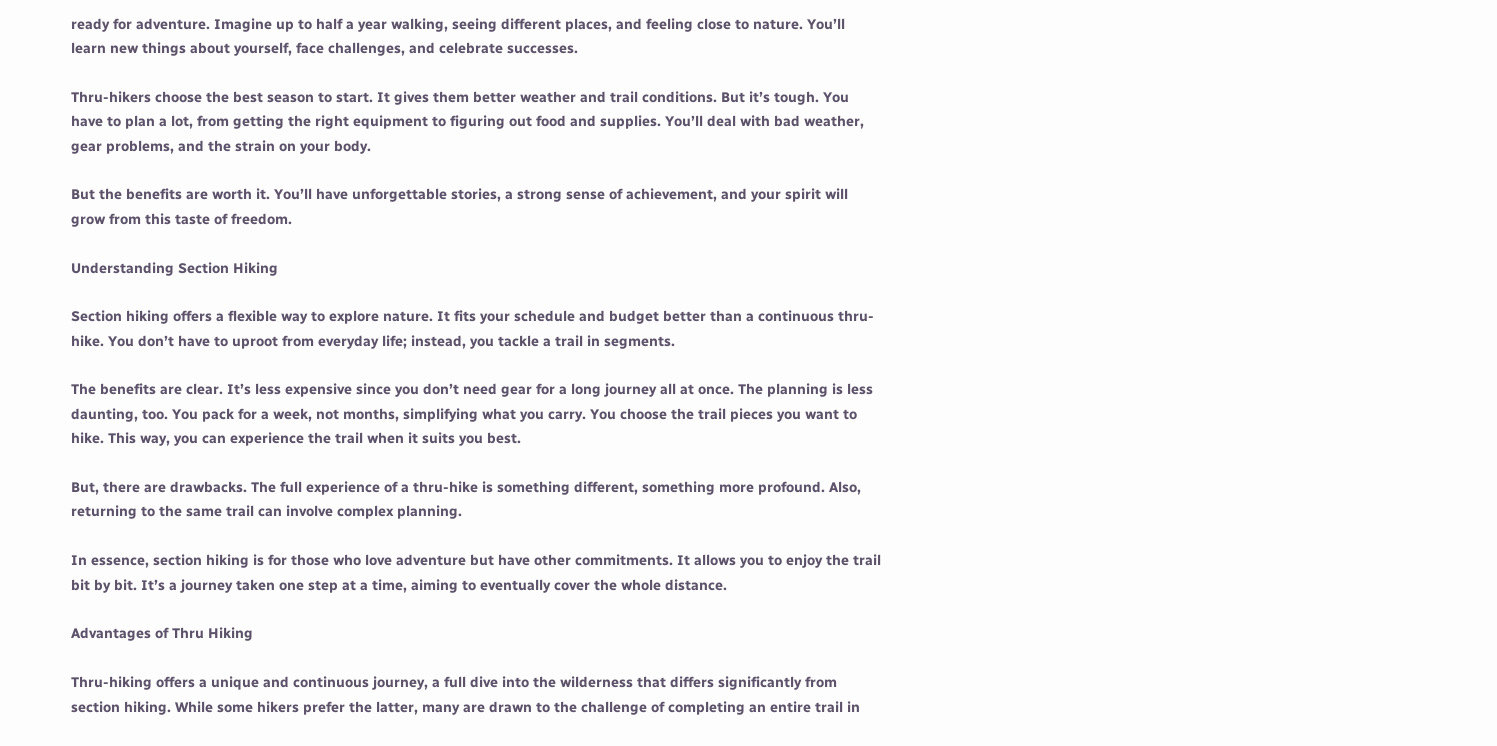ready for adventure. Imagine up to half a year walking, seeing different places, and feeling close to nature. You’ll learn new things about yourself, face challenges, and celebrate successes.

Thru-hikers choose the best season to start. It gives them better weather and trail conditions. But it’s tough. You have to plan a lot, from getting the right equipment to figuring out food and supplies. You’ll deal with bad weather, gear problems, and the strain on your body.

But the benefits are worth it. You’ll have unforgettable stories, a strong sense of achievement, and your spirit will grow from this taste of freedom.

Understanding Section Hiking

Section hiking offers a flexible way to explore nature. It fits your schedule and budget better than a continuous thru-hike. You don’t have to uproot from everyday life; instead, you tackle a trail in segments.

The benefits are clear. It’s less expensive since you don’t need gear for a long journey all at once. The planning is less daunting, too. You pack for a week, not months, simplifying what you carry. You choose the trail pieces you want to hike. This way, you can experience the trail when it suits you best.

But, there are drawbacks. The full experience of a thru-hike is something different, something more profound. Also, returning to the same trail can involve complex planning.

In essence, section hiking is for those who love adventure but have other commitments. It allows you to enjoy the trail bit by bit. It’s a journey taken one step at a time, aiming to eventually cover the whole distance.

Advantages of Thru Hiking

Thru-hiking offers a unique and continuous journey, a full dive into the wilderness that differs significantly from section hiking. While some hikers prefer the latter, many are drawn to the challenge of completing an entire trail in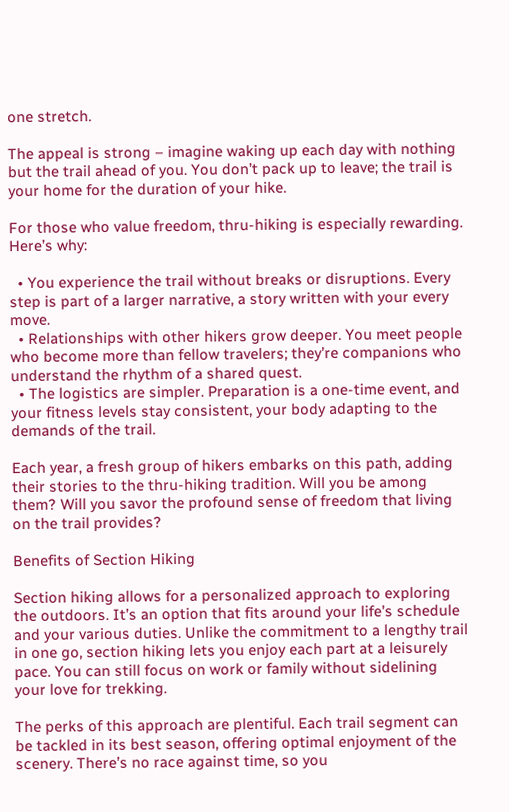one stretch.

The appeal is strong – imagine waking up each day with nothing but the trail ahead of you. You don’t pack up to leave; the trail is your home for the duration of your hike.

For those who value freedom, thru-hiking is especially rewarding. Here’s why:

  • You experience the trail without breaks or disruptions. Every step is part of a larger narrative, a story written with your every move.
  • Relationships with other hikers grow deeper. You meet people who become more than fellow travelers; they’re companions who understand the rhythm of a shared quest.
  • The logistics are simpler. Preparation is a one-time event, and your fitness levels stay consistent, your body adapting to the demands of the trail.

Each year, a fresh group of hikers embarks on this path, adding their stories to the thru-hiking tradition. Will you be among them? Will you savor the profound sense of freedom that living on the trail provides?

Benefits of Section Hiking

Section hiking allows for a personalized approach to exploring the outdoors. It’s an option that fits around your life’s schedule and your various duties. Unlike the commitment to a lengthy trail in one go, section hiking lets you enjoy each part at a leisurely pace. You can still focus on work or family without sidelining your love for trekking.

The perks of this approach are plentiful. Each trail segment can be tackled in its best season, offering optimal enjoyment of the scenery. There’s no race against time, so you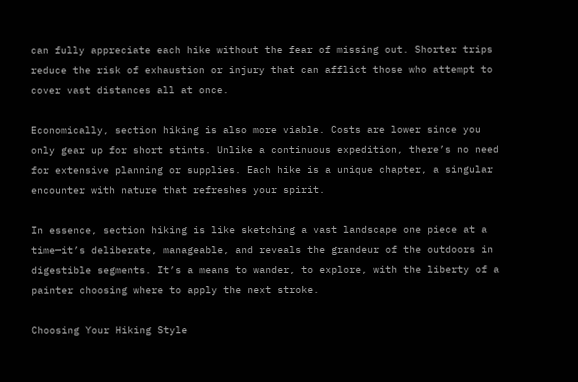can fully appreciate each hike without the fear of missing out. Shorter trips reduce the risk of exhaustion or injury that can afflict those who attempt to cover vast distances all at once.

Economically, section hiking is also more viable. Costs are lower since you only gear up for short stints. Unlike a continuous expedition, there’s no need for extensive planning or supplies. Each hike is a unique chapter, a singular encounter with nature that refreshes your spirit.

In essence, section hiking is like sketching a vast landscape one piece at a time—it’s deliberate, manageable, and reveals the grandeur of the outdoors in digestible segments. It’s a means to wander, to explore, with the liberty of a painter choosing where to apply the next stroke.

Choosing Your Hiking Style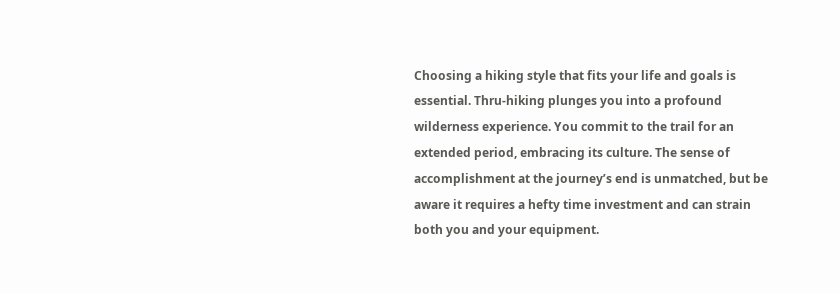Choosing a hiking style that fits your life and goals is essential. Thru-hiking plunges you into a profound wilderness experience. You commit to the trail for an extended period, embracing its culture. The sense of accomplishment at the journey’s end is unmatched, but be aware it requires a hefty time investment and can strain both you and your equipment.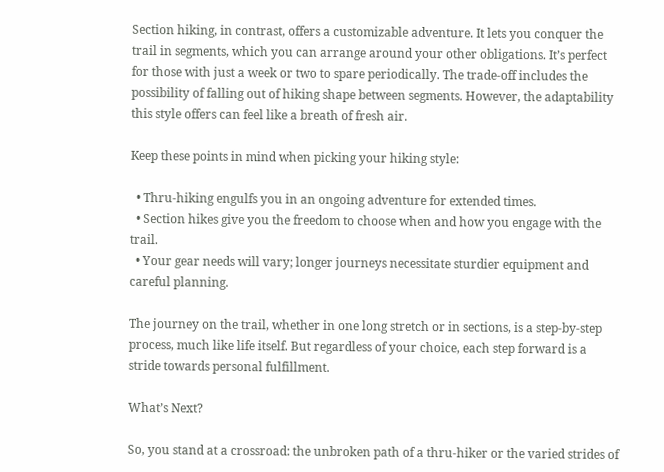Section hiking, in contrast, offers a customizable adventure. It lets you conquer the trail in segments, which you can arrange around your other obligations. It’s perfect for those with just a week or two to spare periodically. The trade-off includes the possibility of falling out of hiking shape between segments. However, the adaptability this style offers can feel like a breath of fresh air.

Keep these points in mind when picking your hiking style:

  • Thru-hiking engulfs you in an ongoing adventure for extended times.
  • Section hikes give you the freedom to choose when and how you engage with the trail.
  • Your gear needs will vary; longer journeys necessitate sturdier equipment and careful planning.

The journey on the trail, whether in one long stretch or in sections, is a step-by-step process, much like life itself. But regardless of your choice, each step forward is a stride towards personal fulfillment.

What’s Next?

So, you stand at a crossroad: the unbroken path of a thru-hiker or the varied strides of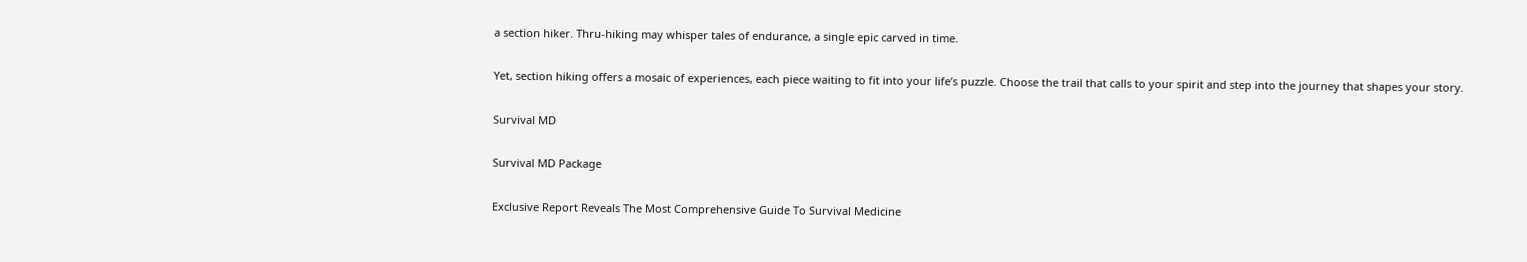a section hiker. Thru-hiking may whisper tales of endurance, a single epic carved in time.

Yet, section hiking offers a mosaic of experiences, each piece waiting to fit into your life’s puzzle. Choose the trail that calls to your spirit and step into the journey that shapes your story.

Survival MD

Survival MD Package

Exclusive Report Reveals The Most Comprehensive Guide To Survival Medicine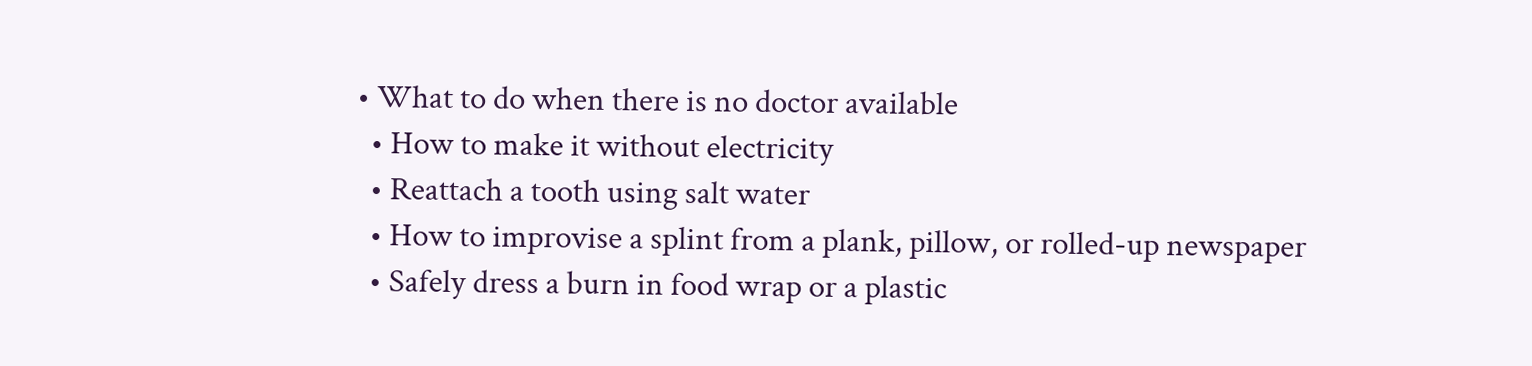• What to do when there is no doctor available
  • How to make it without electricity
  • Reattach a tooth using salt water
  • How to improvise a splint from a plank, pillow, or rolled-up newspaper
  • Safely dress a burn in food wrap or a plastic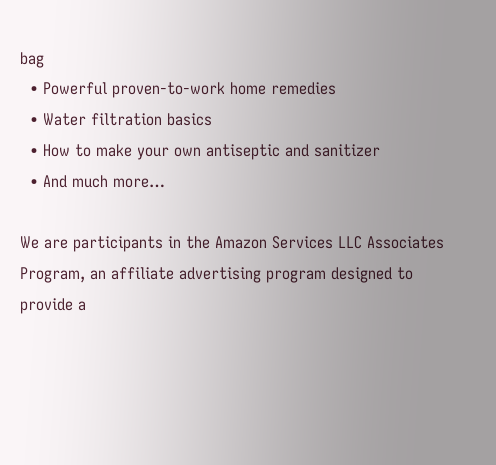bag
  • Powerful proven-to-work home remedies
  • Water filtration basics
  • How to make your own antiseptic and sanitizer
  • And much more…

We are participants in the Amazon Services LLC Associates Program, an affiliate advertising program designed to provide a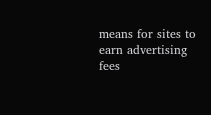means for sites to earn advertising fees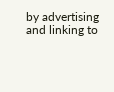by advertising and linking to